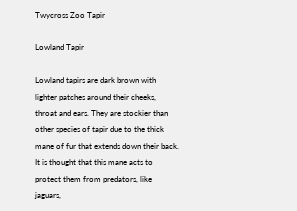Twycross Zoo Tapir

Lowland Tapir

Lowland tapirs are dark brown with lighter patches around their cheeks, throat and ears. They are stockier than other species of tapir due to the thick mane of fur that extends down their back. It is thought that this mane acts to protect them from predators, like jaguars,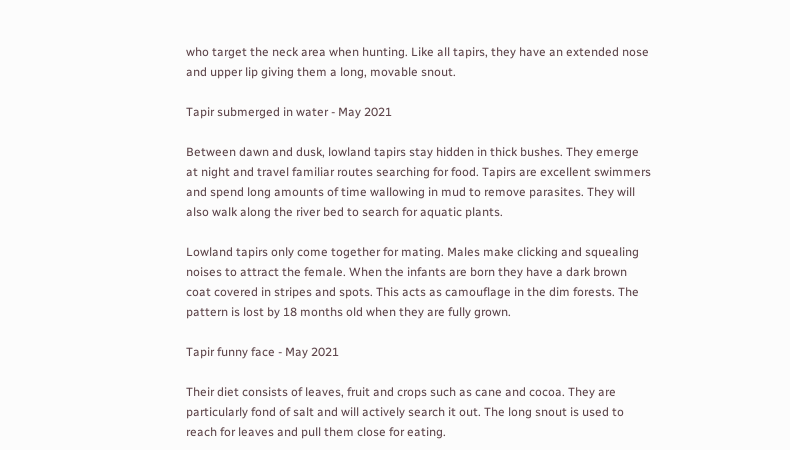who target the neck area when hunting. Like all tapirs, they have an extended nose and upper lip giving them a long, movable snout.

Tapir submerged in water - May 2021

Between dawn and dusk, lowland tapirs stay hidden in thick bushes. They emerge at night and travel familiar routes searching for food. Tapirs are excellent swimmers and spend long amounts of time wallowing in mud to remove parasites. They will also walk along the river bed to search for aquatic plants.

Lowland tapirs only come together for mating. Males make clicking and squealing noises to attract the female. When the infants are born they have a dark brown coat covered in stripes and spots. This acts as camouflage in the dim forests. The pattern is lost by 18 months old when they are fully grown.

Tapir funny face - May 2021

Their diet consists of leaves, fruit and crops such as cane and cocoa. They are particularly fond of salt and will actively search it out. The long snout is used to reach for leaves and pull them close for eating.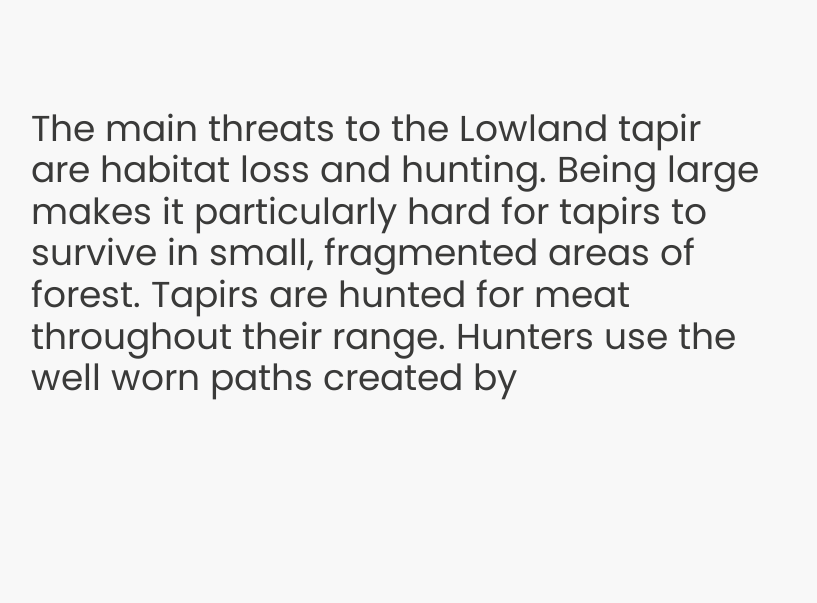The main threats to the Lowland tapir are habitat loss and hunting. Being large makes it particularly hard for tapirs to survive in small, fragmented areas of forest. Tapirs are hunted for meat throughout their range. Hunters use the well worn paths created by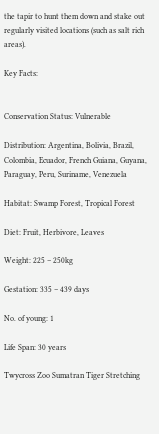the tapir to hunt them down and stake out regularly visited locations (such as salt rich areas).

Key Facts:


Conservation Status: Vulnerable

Distribution: Argentina, Bolivia, Brazil, Colombia, Ecuador, French Guiana, Guyana, Paraguay, Peru, Suriname, Venezuela

Habitat: Swamp Forest, Tropical Forest

Diet: Fruit, Herbivore, Leaves

Weight: 225 – 250kg

Gestation: 335 – 439 days

No. of young: 1

Life Span: 30 years

Twycross Zoo Sumatran Tiger Stretching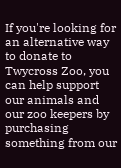If you're looking for an alternative way to donate to Twycross Zoo, you can help support our animals and our zoo keepers by purchasing something from our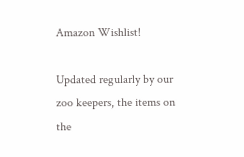Amazon Wishlist!

Updated regularly by our zoo keepers, the items on the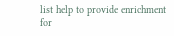list help to provide enrichment for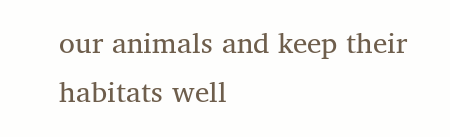our animals and keep their habitats well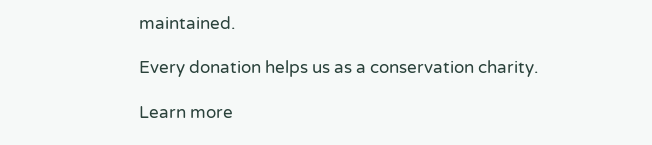maintained.

Every donation helps us as a conservation charity.

Learn more